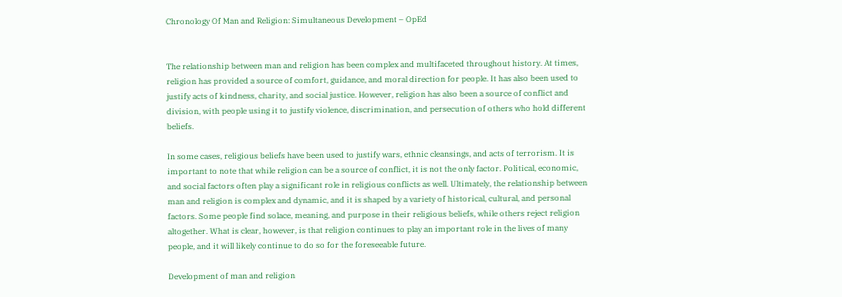Chronology Of Man and Religion: Simultaneous Development – OpEd


The relationship between man and religion has been complex and multifaceted throughout history. At times, religion has provided a source of comfort, guidance, and moral direction for people. It has also been used to justify acts of kindness, charity, and social justice. However, religion has also been a source of conflict and division, with people using it to justify violence, discrimination, and persecution of others who hold different beliefs.

In some cases, religious beliefs have been used to justify wars, ethnic cleansings, and acts of terrorism. It is important to note that while religion can be a source of conflict, it is not the only factor. Political, economic, and social factors often play a significant role in religious conflicts as well. Ultimately, the relationship between man and religion is complex and dynamic, and it is shaped by a variety of historical, cultural, and personal factors. Some people find solace, meaning, and purpose in their religious beliefs, while others reject religion altogether. What is clear, however, is that religion continues to play an important role in the lives of many people, and it will likely continue to do so for the foreseeable future.

Development of man and religion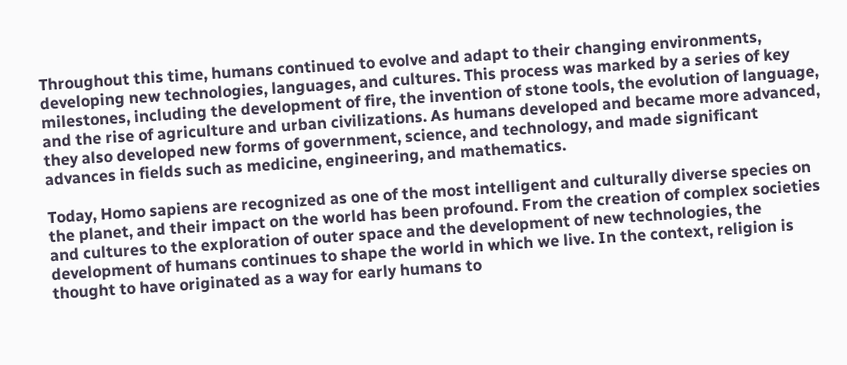Throughout this time, humans continued to evolve and adapt to their changing environments, developing new technologies, languages, and cultures. This process was marked by a series of key milestones, including the development of fire, the invention of stone tools, the evolution of language, and the rise of agriculture and urban civilizations. As humans developed and became more advanced, they also developed new forms of government, science, and technology, and made significant advances in fields such as medicine, engineering, and mathematics.

Today, Homo sapiens are recognized as one of the most intelligent and culturally diverse species on the planet, and their impact on the world has been profound. From the creation of complex societies and cultures to the exploration of outer space and the development of new technologies, the development of humans continues to shape the world in which we live. In the context, religion is thought to have originated as a way for early humans to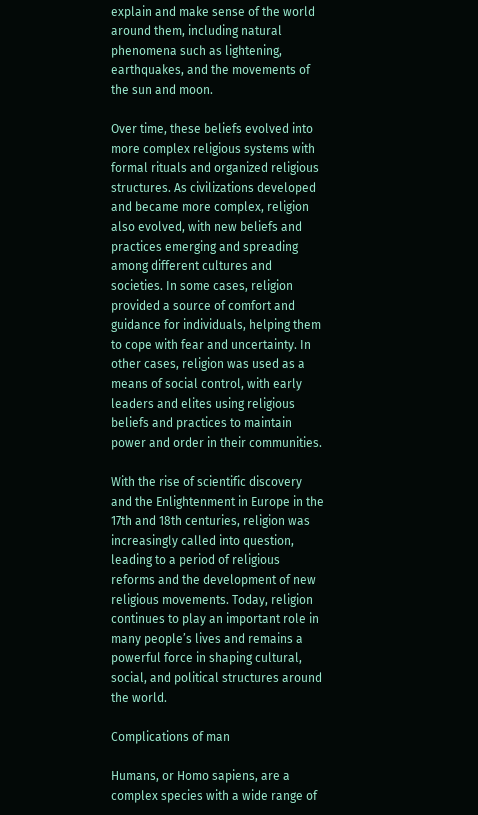explain and make sense of the world around them, including natural phenomena such as lightening, earthquakes, and the movements of the sun and moon.

Over time, these beliefs evolved into more complex religious systems with formal rituals and organized religious structures. As civilizations developed and became more complex, religion also evolved, with new beliefs and practices emerging and spreading among different cultures and societies. In some cases, religion provided a source of comfort and guidance for individuals, helping them to cope with fear and uncertainty. In other cases, religion was used as a means of social control, with early leaders and elites using religious beliefs and practices to maintain power and order in their communities.

With the rise of scientific discovery and the Enlightenment in Europe in the 17th and 18th centuries, religion was increasingly called into question, leading to a period of religious reforms and the development of new religious movements. Today, religion continues to play an important role in many people’s lives and remains a powerful force in shaping cultural, social, and political structures around the world.

Complications of man

Humans, or Homo sapiens, are a complex species with a wide range of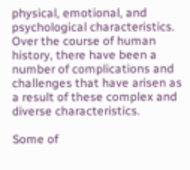physical, emotional, and psychological characteristics. Over the course of human history, there have been a number of complications and challenges that have arisen as a result of these complex and diverse characteristics.

Some of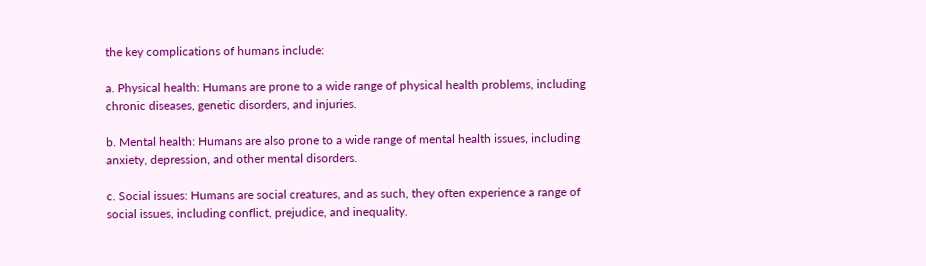the key complications of humans include:

a. Physical health: Humans are prone to a wide range of physical health problems, including chronic diseases, genetic disorders, and injuries.

b. Mental health: Humans are also prone to a wide range of mental health issues, including anxiety, depression, and other mental disorders.

c. Social issues: Humans are social creatures, and as such, they often experience a range of social issues, including conflict, prejudice, and inequality.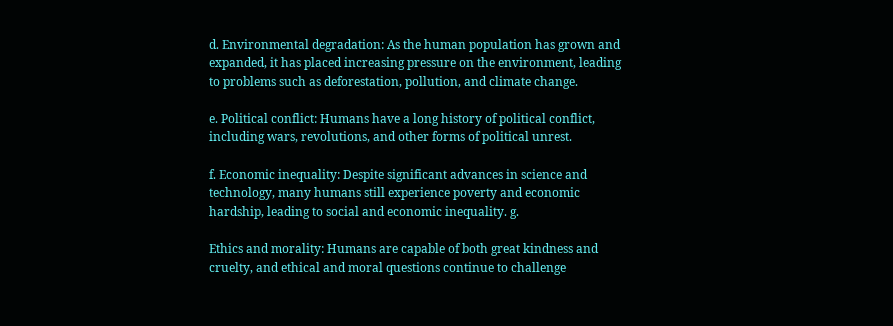d. Environmental degradation: As the human population has grown and expanded, it has placed increasing pressure on the environment, leading to problems such as deforestation, pollution, and climate change.

e. Political conflict: Humans have a long history of political conflict, including wars, revolutions, and other forms of political unrest.

f. Economic inequality: Despite significant advances in science and technology, many humans still experience poverty and economic hardship, leading to social and economic inequality. g.

Ethics and morality: Humans are capable of both great kindness and cruelty, and ethical and moral questions continue to challenge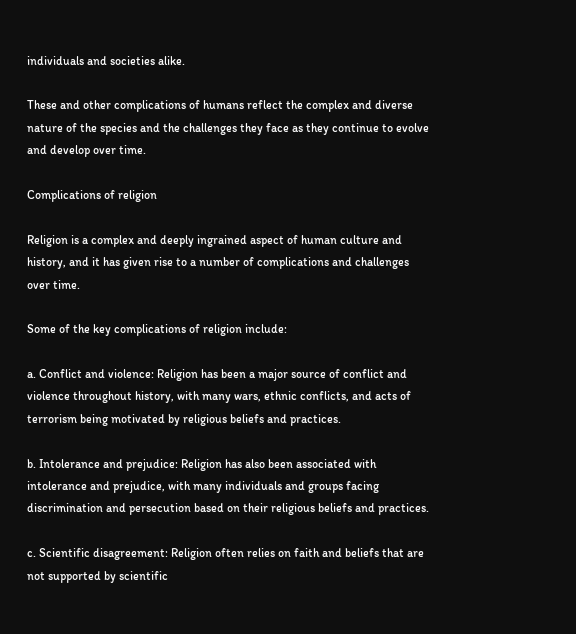individuals and societies alike.

These and other complications of humans reflect the complex and diverse nature of the species and the challenges they face as they continue to evolve and develop over time.

Complications of religion

Religion is a complex and deeply ingrained aspect of human culture and history, and it has given rise to a number of complications and challenges over time.

Some of the key complications of religion include:

a. Conflict and violence: Religion has been a major source of conflict and violence throughout history, with many wars, ethnic conflicts, and acts of terrorism being motivated by religious beliefs and practices.

b. Intolerance and prejudice: Religion has also been associated with intolerance and prejudice, with many individuals and groups facing discrimination and persecution based on their religious beliefs and practices.

c. Scientific disagreement: Religion often relies on faith and beliefs that are not supported by scientific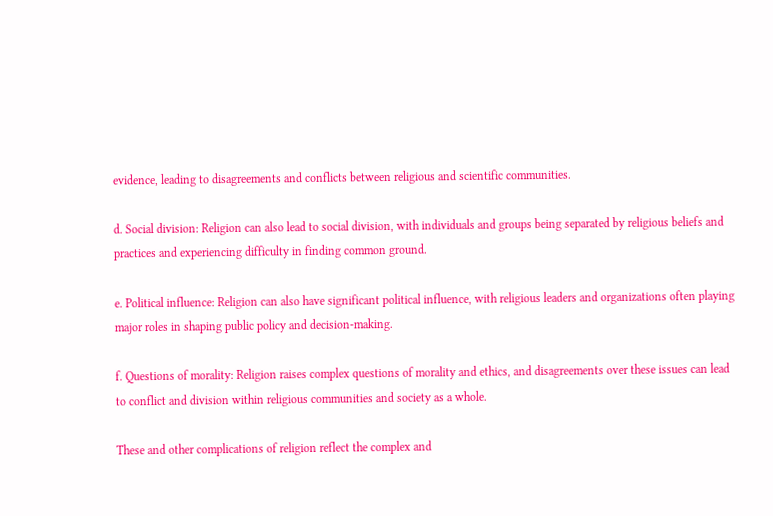evidence, leading to disagreements and conflicts between religious and scientific communities.

d. Social division: Religion can also lead to social division, with individuals and groups being separated by religious beliefs and practices and experiencing difficulty in finding common ground.

e. Political influence: Religion can also have significant political influence, with religious leaders and organizations often playing major roles in shaping public policy and decision-making.

f. Questions of morality: Religion raises complex questions of morality and ethics, and disagreements over these issues can lead to conflict and division within religious communities and society as a whole.

These and other complications of religion reflect the complex and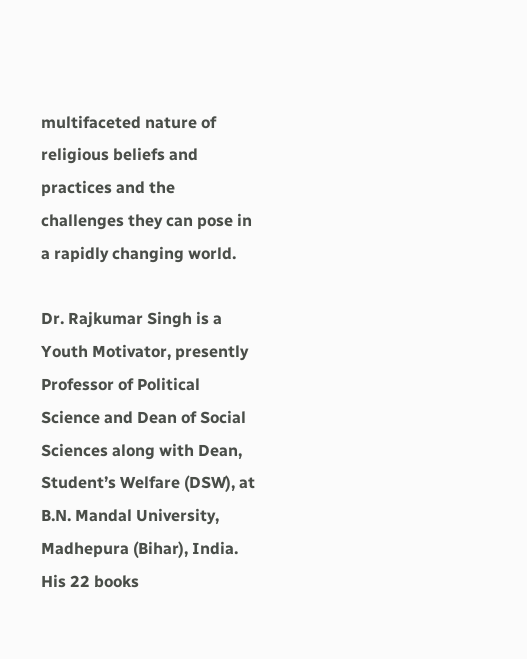multifaceted nature of religious beliefs and practices and the challenges they can pose in a rapidly changing world.

Dr. Rajkumar Singh is a Youth Motivator, presently Professor of Political Science and Dean of Social Sciences along with Dean, Student’s Welfare (DSW), at B.N. Mandal University, Madhepura (Bihar), India. His 22 books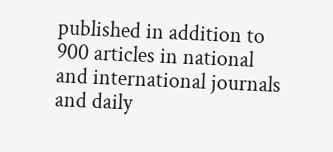published in addition to 900 articles in national and international journals and daily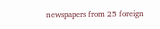newspapers from 25 foreign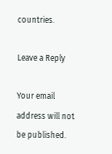countries.

Leave a Reply

Your email address will not be published.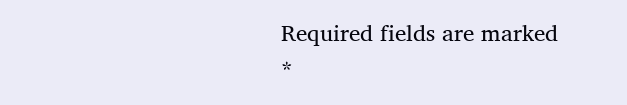Required fields are marked *